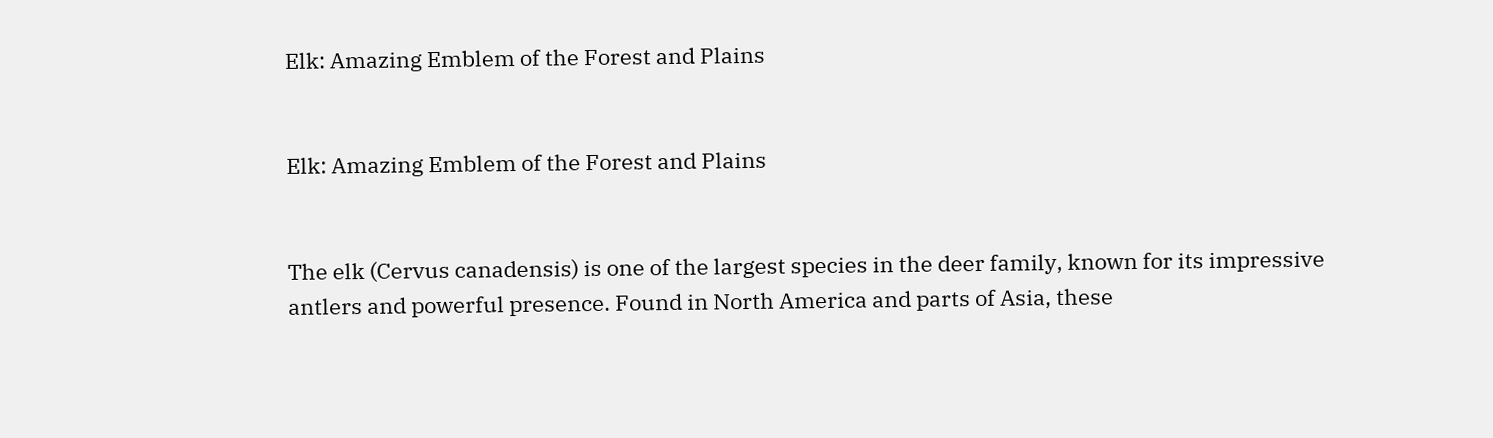Elk: Amazing Emblem of the Forest and Plains


Elk: Amazing Emblem of the Forest and Plains


The elk (Cervus canadensis) is one of the largest species in the deer family, known for its impressive antlers and powerful presence. Found in North America and parts of Asia, these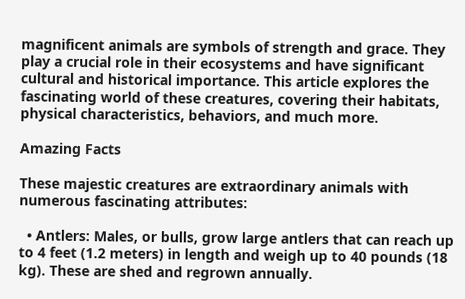magnificent animals are symbols of strength and grace. They play a crucial role in their ecosystems and have significant cultural and historical importance. This article explores the fascinating world of these creatures, covering their habitats, physical characteristics, behaviors, and much more.

Amazing Facts

These majestic creatures are extraordinary animals with numerous fascinating attributes:

  • Antlers: Males, or bulls, grow large antlers that can reach up to 4 feet (1.2 meters) in length and weigh up to 40 pounds (18 kg). These are shed and regrown annually.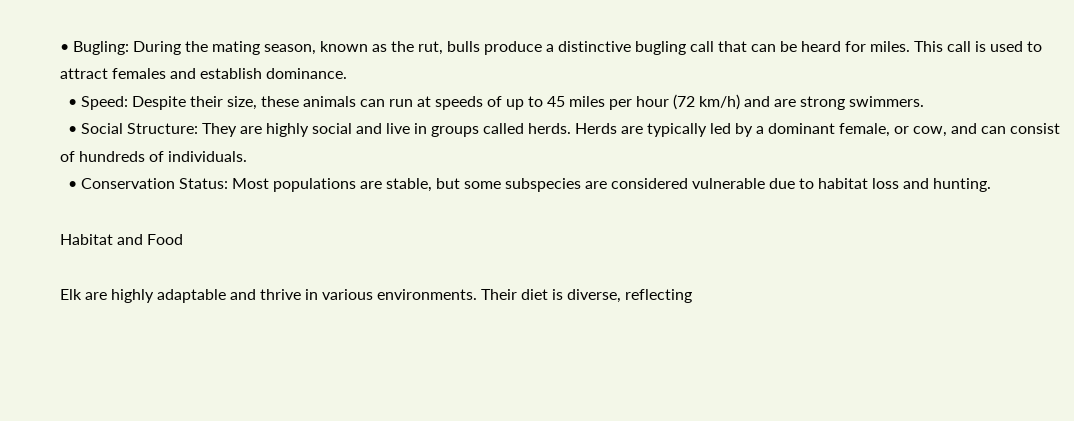• Bugling: During the mating season, known as the rut, bulls produce a distinctive bugling call that can be heard for miles. This call is used to attract females and establish dominance.
  • Speed: Despite their size, these animals can run at speeds of up to 45 miles per hour (72 km/h) and are strong swimmers.
  • Social Structure: They are highly social and live in groups called herds. Herds are typically led by a dominant female, or cow, and can consist of hundreds of individuals.
  • Conservation Status: Most populations are stable, but some subspecies are considered vulnerable due to habitat loss and hunting.

Habitat and Food

Elk are highly adaptable and thrive in various environments. Their diet is diverse, reflecting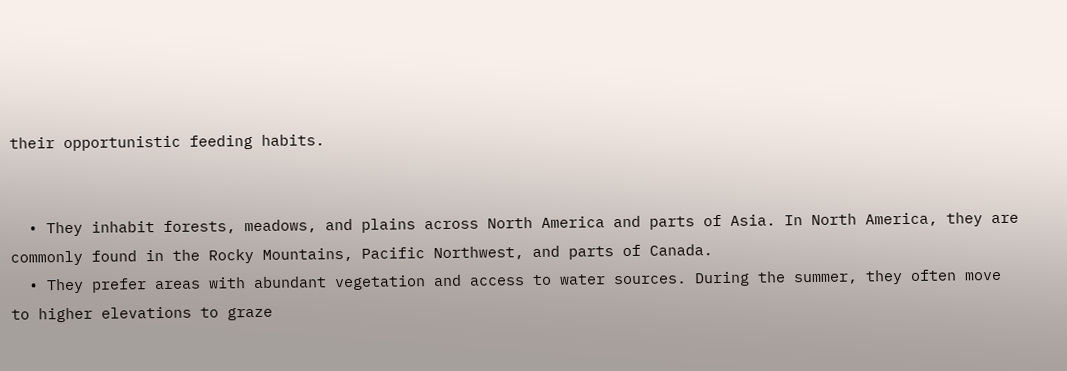their opportunistic feeding habits.


  • They inhabit forests, meadows, and plains across North America and parts of Asia. In North America, they are commonly found in the Rocky Mountains, Pacific Northwest, and parts of Canada.
  • They prefer areas with abundant vegetation and access to water sources. During the summer, they often move to higher elevations to graze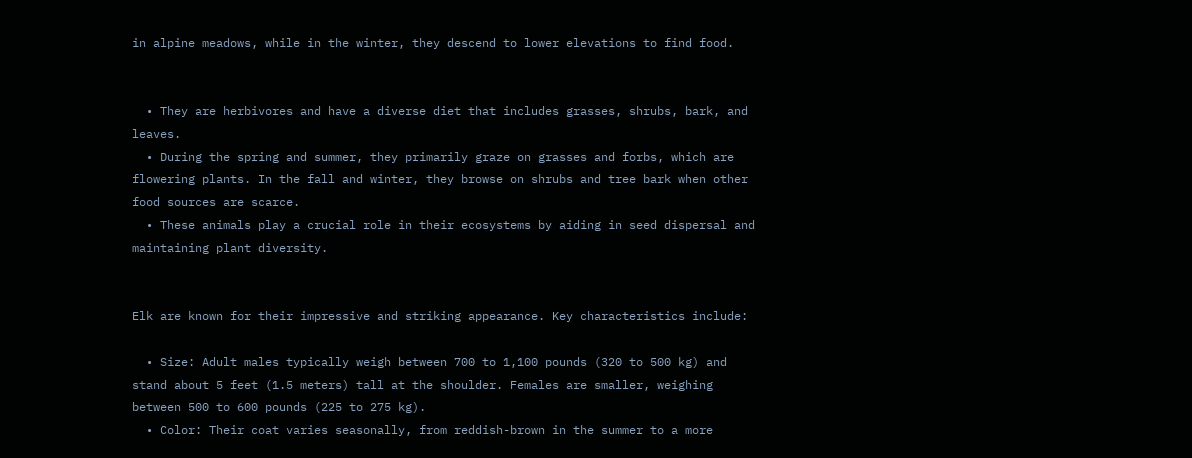in alpine meadows, while in the winter, they descend to lower elevations to find food.


  • They are herbivores and have a diverse diet that includes grasses, shrubs, bark, and leaves.
  • During the spring and summer, they primarily graze on grasses and forbs, which are flowering plants. In the fall and winter, they browse on shrubs and tree bark when other food sources are scarce.
  • These animals play a crucial role in their ecosystems by aiding in seed dispersal and maintaining plant diversity.


Elk are known for their impressive and striking appearance. Key characteristics include:

  • Size: Adult males typically weigh between 700 to 1,100 pounds (320 to 500 kg) and stand about 5 feet (1.5 meters) tall at the shoulder. Females are smaller, weighing between 500 to 600 pounds (225 to 275 kg).
  • Color: Their coat varies seasonally, from reddish-brown in the summer to a more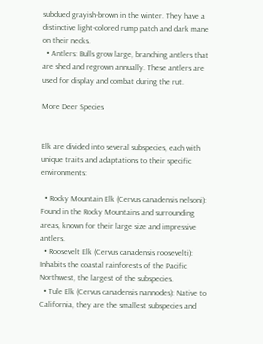subdued grayish-brown in the winter. They have a distinctive light-colored rump patch and dark mane on their necks.
  • Antlers: Bulls grow large, branching antlers that are shed and regrown annually. These antlers are used for display and combat during the rut.

More Deer Species


Elk are divided into several subspecies, each with unique traits and adaptations to their specific environments:

  • Rocky Mountain Elk (Cervus canadensis nelsoni): Found in the Rocky Mountains and surrounding areas, known for their large size and impressive antlers.
  • Roosevelt Elk (Cervus canadensis roosevelti): Inhabits the coastal rainforests of the Pacific Northwest, the largest of the subspecies.
  • Tule Elk (Cervus canadensis nannodes): Native to California, they are the smallest subspecies and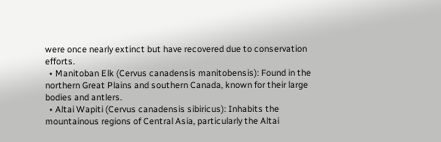were once nearly extinct but have recovered due to conservation efforts.
  • Manitoban Elk (Cervus canadensis manitobensis): Found in the northern Great Plains and southern Canada, known for their large bodies and antlers.
  • Altai Wapiti (Cervus canadensis sibiricus): Inhabits the mountainous regions of Central Asia, particularly the Altai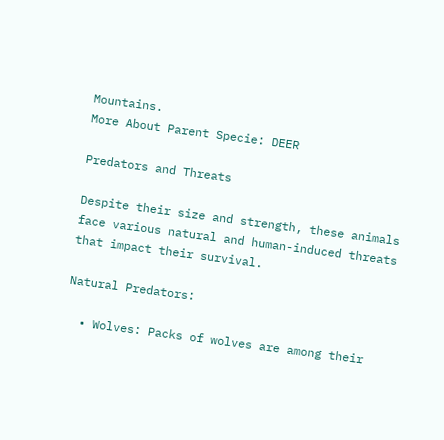Mountains.
More About Parent Specie: DEER

Predators and Threats

Despite their size and strength, these animals face various natural and human-induced threats that impact their survival.

Natural Predators:

  • Wolves: Packs of wolves are among their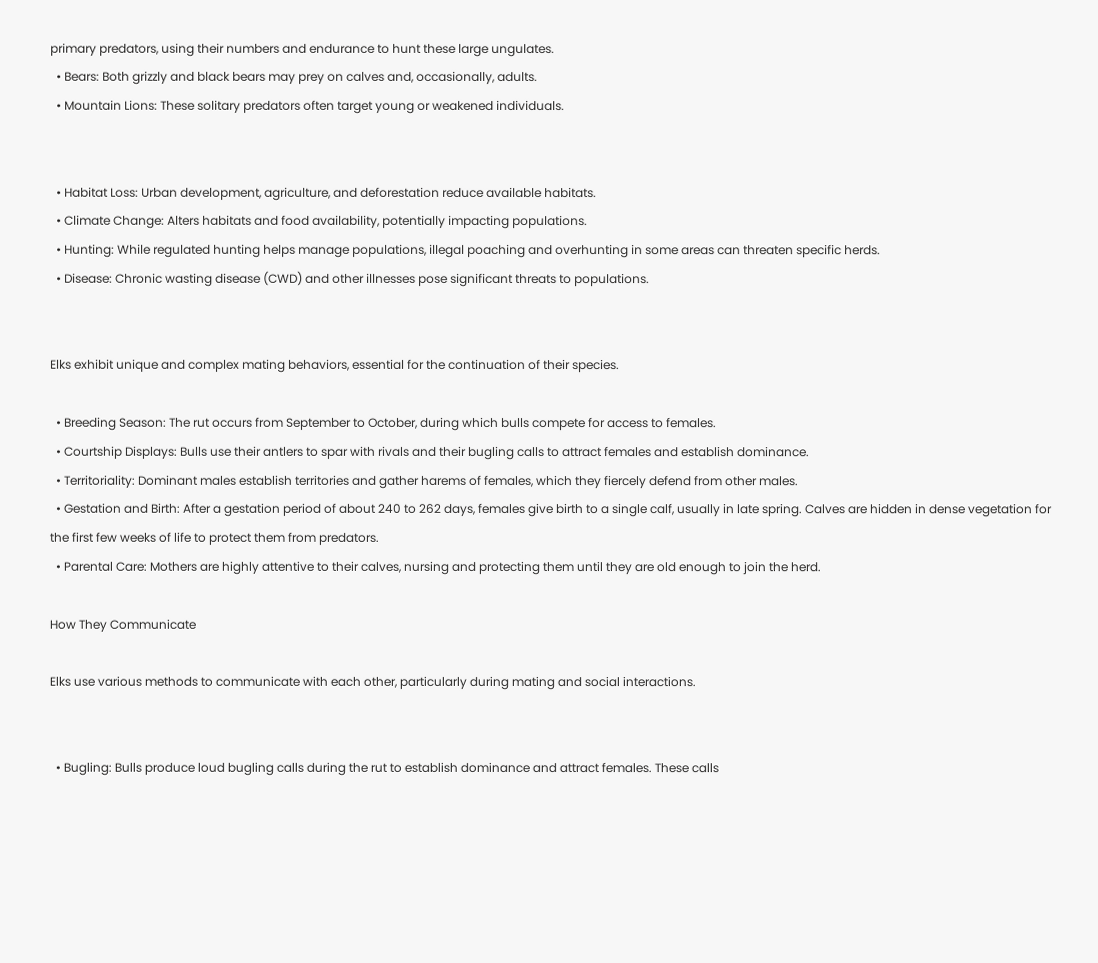primary predators, using their numbers and endurance to hunt these large ungulates.
  • Bears: Both grizzly and black bears may prey on calves and, occasionally, adults.
  • Mountain Lions: These solitary predators often target young or weakened individuals.


  • Habitat Loss: Urban development, agriculture, and deforestation reduce available habitats.
  • Climate Change: Alters habitats and food availability, potentially impacting populations.
  • Hunting: While regulated hunting helps manage populations, illegal poaching and overhunting in some areas can threaten specific herds.
  • Disease: Chronic wasting disease (CWD) and other illnesses pose significant threats to populations.


Elks exhibit unique and complex mating behaviors, essential for the continuation of their species.

  • Breeding Season: The rut occurs from September to October, during which bulls compete for access to females.
  • Courtship Displays: Bulls use their antlers to spar with rivals and their bugling calls to attract females and establish dominance.
  • Territoriality: Dominant males establish territories and gather harems of females, which they fiercely defend from other males.
  • Gestation and Birth: After a gestation period of about 240 to 262 days, females give birth to a single calf, usually in late spring. Calves are hidden in dense vegetation for the first few weeks of life to protect them from predators.
  • Parental Care: Mothers are highly attentive to their calves, nursing and protecting them until they are old enough to join the herd.

How They Communicate

Elks use various methods to communicate with each other, particularly during mating and social interactions.


  • Bugling: Bulls produce loud bugling calls during the rut to establish dominance and attract females. These calls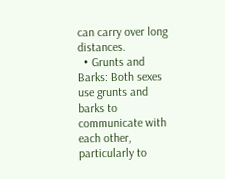can carry over long distances.
  • Grunts and Barks: Both sexes use grunts and barks to communicate with each other, particularly to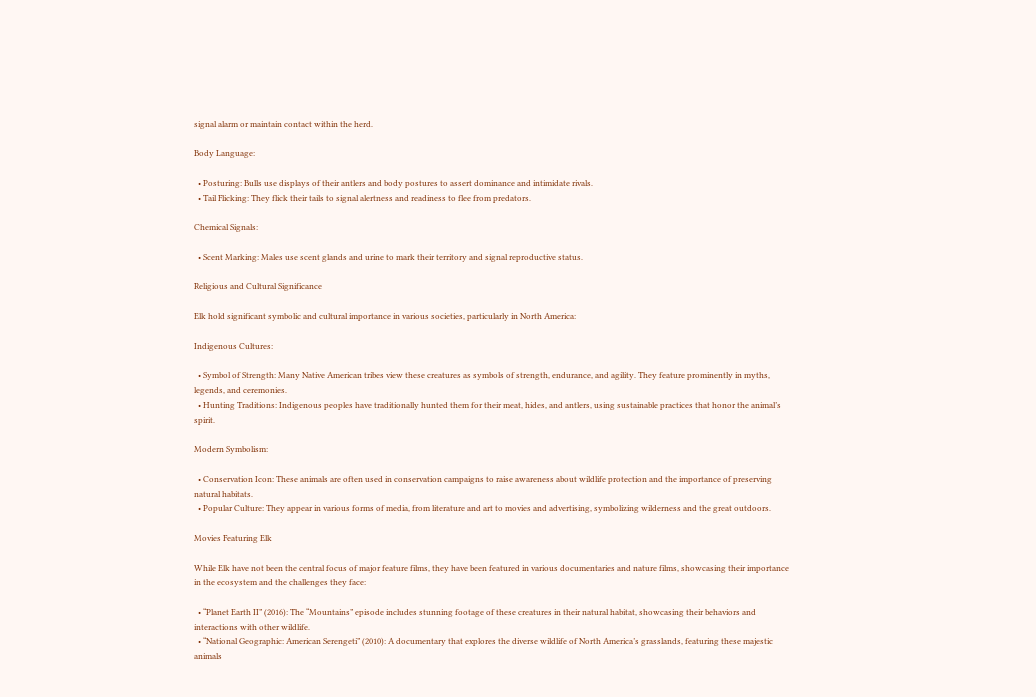signal alarm or maintain contact within the herd.

Body Language:

  • Posturing: Bulls use displays of their antlers and body postures to assert dominance and intimidate rivals.
  • Tail Flicking: They flick their tails to signal alertness and readiness to flee from predators.

Chemical Signals:

  • Scent Marking: Males use scent glands and urine to mark their territory and signal reproductive status.

Religious and Cultural Significance

Elk hold significant symbolic and cultural importance in various societies, particularly in North America:

Indigenous Cultures:

  • Symbol of Strength: Many Native American tribes view these creatures as symbols of strength, endurance, and agility. They feature prominently in myths, legends, and ceremonies.
  • Hunting Traditions: Indigenous peoples have traditionally hunted them for their meat, hides, and antlers, using sustainable practices that honor the animal’s spirit.

Modern Symbolism:

  • Conservation Icon: These animals are often used in conservation campaigns to raise awareness about wildlife protection and the importance of preserving natural habitats.
  • Popular Culture: They appear in various forms of media, from literature and art to movies and advertising, symbolizing wilderness and the great outdoors.

Movies Featuring Elk

While Elk have not been the central focus of major feature films, they have been featured in various documentaries and nature films, showcasing their importance in the ecosystem and the challenges they face:

  • “Planet Earth II” (2016): The “Mountains” episode includes stunning footage of these creatures in their natural habitat, showcasing their behaviors and interactions with other wildlife.
  • “National Geographic: American Serengeti” (2010): A documentary that explores the diverse wildlife of North America’s grasslands, featuring these majestic animals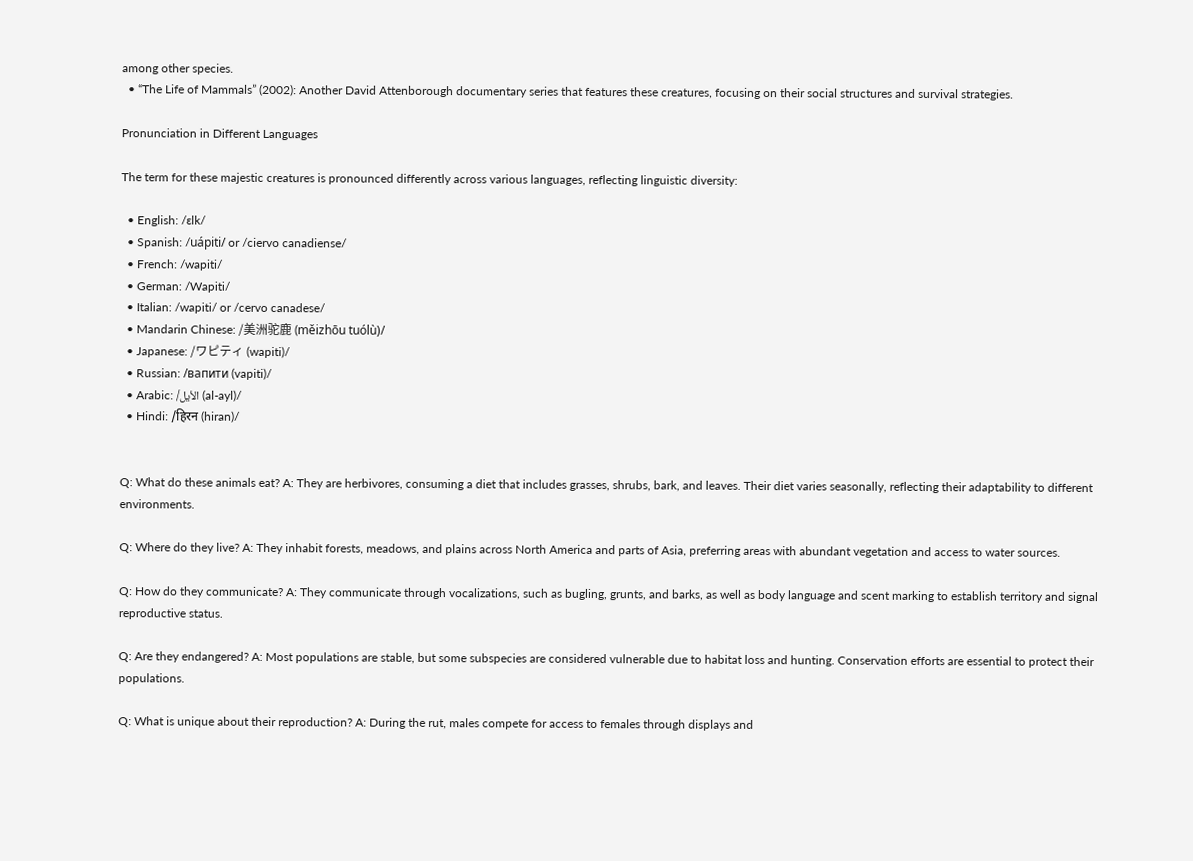among other species.
  • “The Life of Mammals” (2002): Another David Attenborough documentary series that features these creatures, focusing on their social structures and survival strategies.

Pronunciation in Different Languages

The term for these majestic creatures is pronounced differently across various languages, reflecting linguistic diversity:

  • English: /ɛlk/
  • Spanish: /uápiti/ or /ciervo canadiense/
  • French: /wapiti/
  • German: /Wapiti/
  • Italian: /wapiti/ or /cervo canadese/
  • Mandarin Chinese: /美洲驼鹿 (měizhōu tuólù)/
  • Japanese: /ワピティ (wapiti)/
  • Russian: /вапити (vapiti)/
  • Arabic: /الأيل (al-ayl)/
  • Hindi: /हिरन (hiran)/


Q: What do these animals eat? A: They are herbivores, consuming a diet that includes grasses, shrubs, bark, and leaves. Their diet varies seasonally, reflecting their adaptability to different environments.

Q: Where do they live? A: They inhabit forests, meadows, and plains across North America and parts of Asia, preferring areas with abundant vegetation and access to water sources.

Q: How do they communicate? A: They communicate through vocalizations, such as bugling, grunts, and barks, as well as body language and scent marking to establish territory and signal reproductive status.

Q: Are they endangered? A: Most populations are stable, but some subspecies are considered vulnerable due to habitat loss and hunting. Conservation efforts are essential to protect their populations.

Q: What is unique about their reproduction? A: During the rut, males compete for access to females through displays and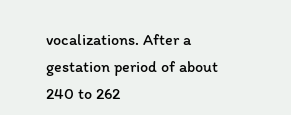vocalizations. After a gestation period of about 240 to 262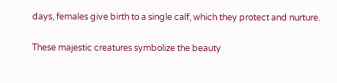days, females give birth to a single calf, which they protect and nurture.

These majestic creatures symbolize the beauty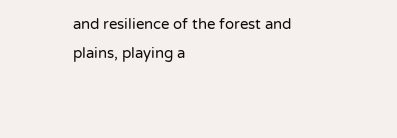and resilience of the forest and plains, playing a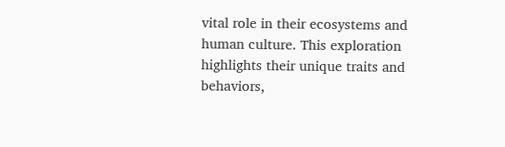vital role in their ecosystems and human culture. This exploration highlights their unique traits and behaviors,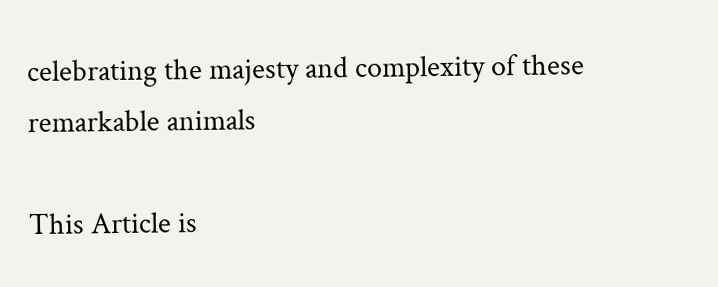celebrating the majesty and complexity of these remarkable animals

This Article is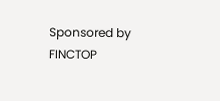Sponsored by FINCTOP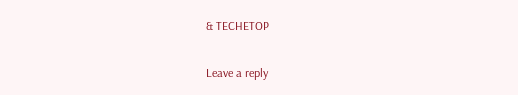& TECHETOP

Leave a reply